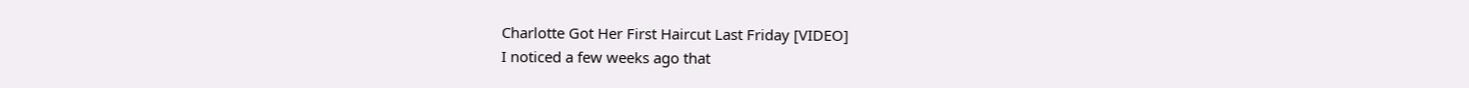Charlotte Got Her First Haircut Last Friday [VIDEO]
I noticed a few weeks ago that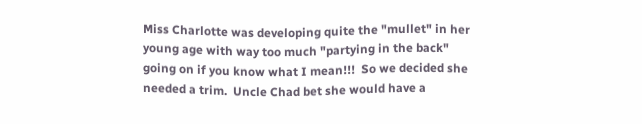Miss Charlotte was developing quite the "mullet" in her young age with way too much "partying in the back" going on if you know what I mean!!!  So we decided she needed a trim.  Uncle Chad bet she would have a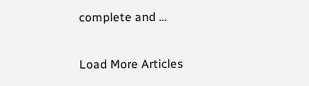complete and …

Load More Articles